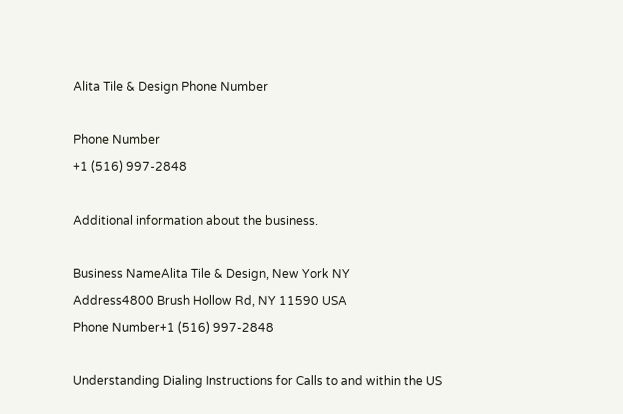Alita Tile & Design Phone Number

Phone Number
+1 (516) 997-2848

Additional information about the business.

Business NameAlita Tile & Design, New York NY
Address4800 Brush Hollow Rd, NY 11590 USA
Phone Number+1 (516) 997-2848

Understanding Dialing Instructions for Calls to and within the US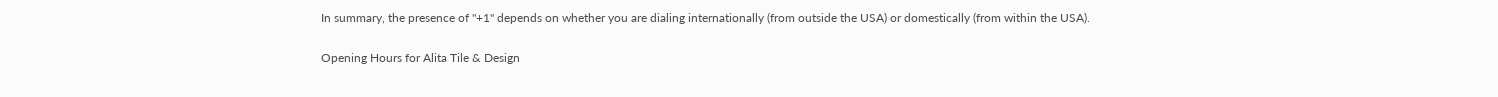In summary, the presence of "+1" depends on whether you are dialing internationally (from outside the USA) or domestically (from within the USA).

Opening Hours for Alita Tile & Design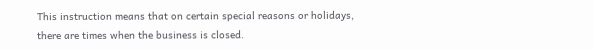This instruction means that on certain special reasons or holidays, there are times when the business is closed.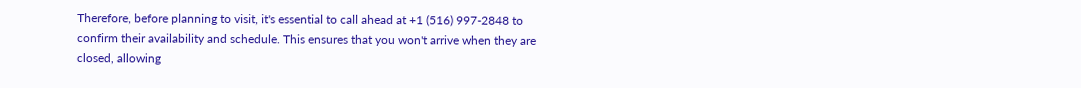Therefore, before planning to visit, it's essential to call ahead at +1 (516) 997-2848 to confirm their availability and schedule. This ensures that you won't arrive when they are closed, allowing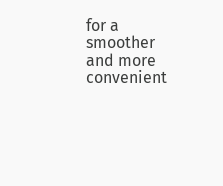for a smoother and more convenient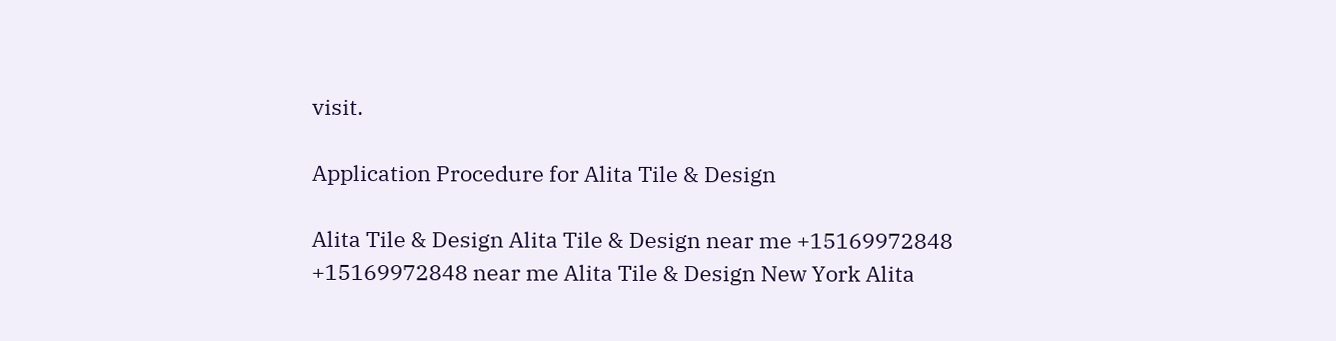visit.

Application Procedure for Alita Tile & Design

Alita Tile & Design Alita Tile & Design near me +15169972848 +15169972848 near me Alita Tile & Design New York Alita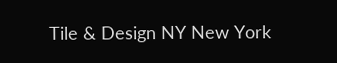Tile & Design NY New York